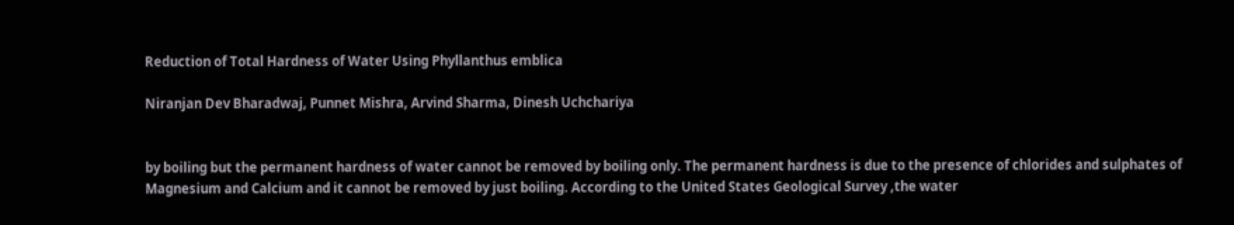Reduction of Total Hardness of Water Using Phyllanthus emblica

Niranjan Dev Bharadwaj, Punnet Mishra, Arvind Sharma, Dinesh Uchchariya


by boiling but the permanent hardness of water cannot be removed by boiling only. The permanent hardness is due to the presence of chlorides and sulphates of Magnesium and Calcium and it cannot be removed by just boiling. According to the United States Geological Survey ,the water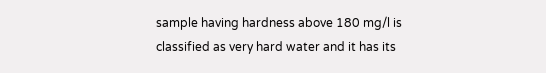sample having hardness above 180 mg/l is classified as very hard water and it has its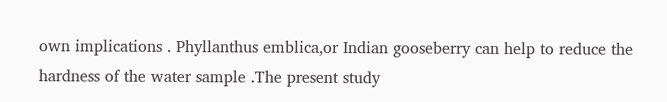own implications . Phyllanthus emblica,or Indian gooseberry can help to reduce the hardness of the water sample .The present study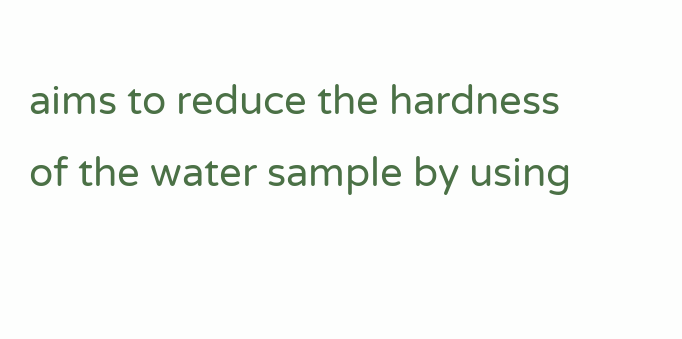aims to reduce the hardness of the water sample by using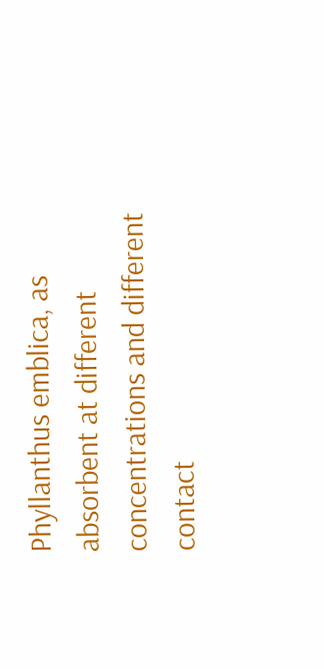Phyllanthus emblica, as absorbent at different concentrations and different contact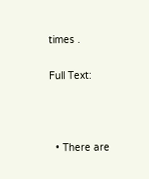times .

Full Text:



  • There are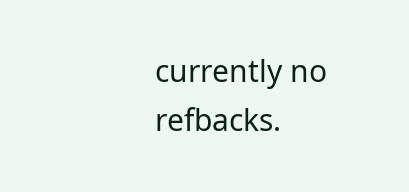currently no refbacks.